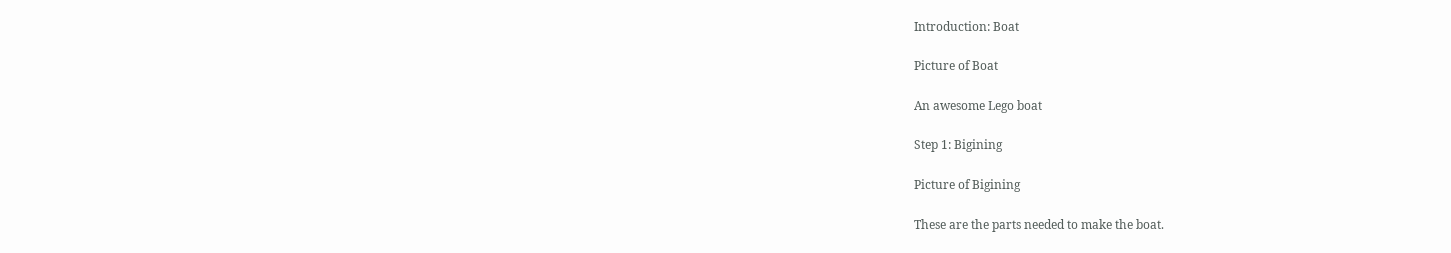Introduction: Boat

Picture of Boat

An awesome Lego boat

Step 1: Bigining

Picture of Bigining

These are the parts needed to make the boat.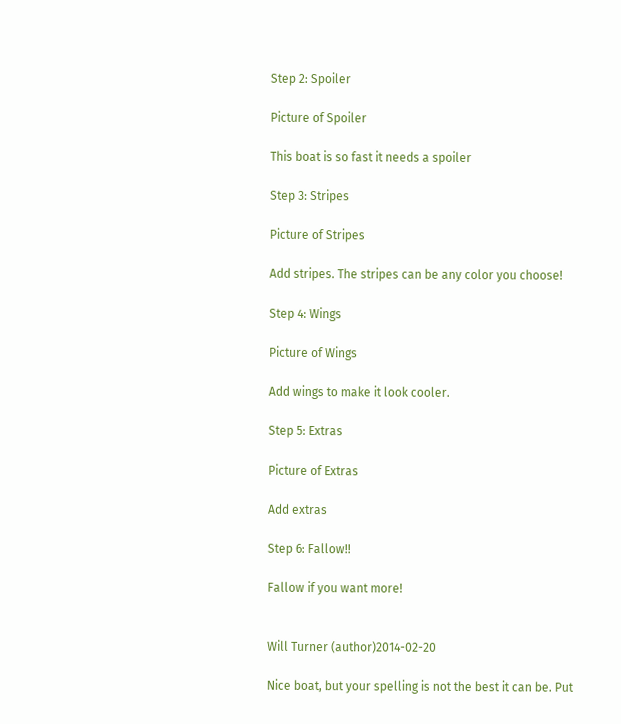Step 2: Spoiler

Picture of Spoiler

This boat is so fast it needs a spoiler

Step 3: Stripes

Picture of Stripes

Add stripes. The stripes can be any color you choose!

Step 4: Wings

Picture of Wings

Add wings to make it look cooler.

Step 5: Extras

Picture of Extras

Add extras

Step 6: Fallow!!

Fallow if you want more!


Will Turner (author)2014-02-20

Nice boat, but your spelling is not the best it can be. Put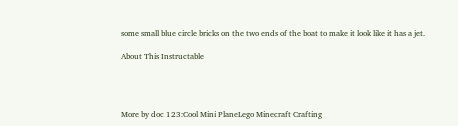some small blue circle bricks on the two ends of the boat to make it look like it has a jet.

About This Instructable




More by doc 123:Cool Mini PlaneLego Minecraft Crafting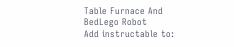Table Furnace And BedLego Robot
Add instructable to: